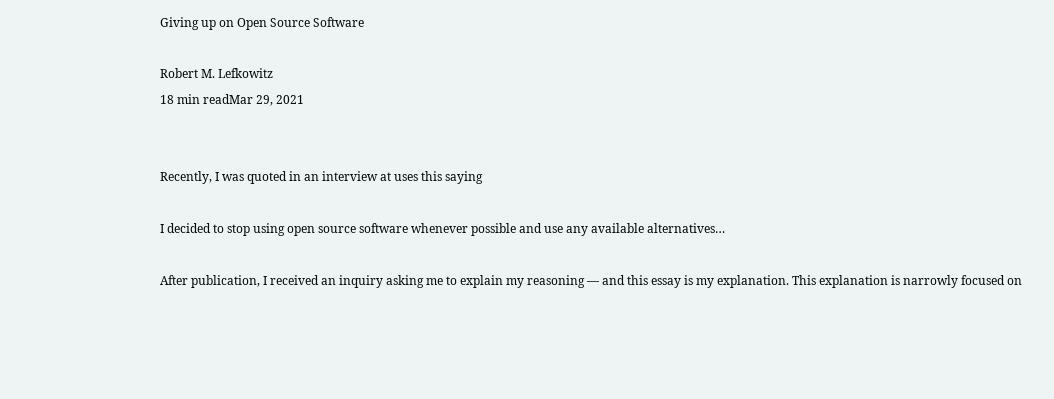Giving up on Open Source Software

Robert M. Lefkowitz
18 min readMar 29, 2021


Recently, I was quoted in an interview at uses this saying

I decided to stop using open source software whenever possible and use any available alternatives…

After publication, I received an inquiry asking me to explain my reasoning — and this essay is my explanation. This explanation is narrowly focused on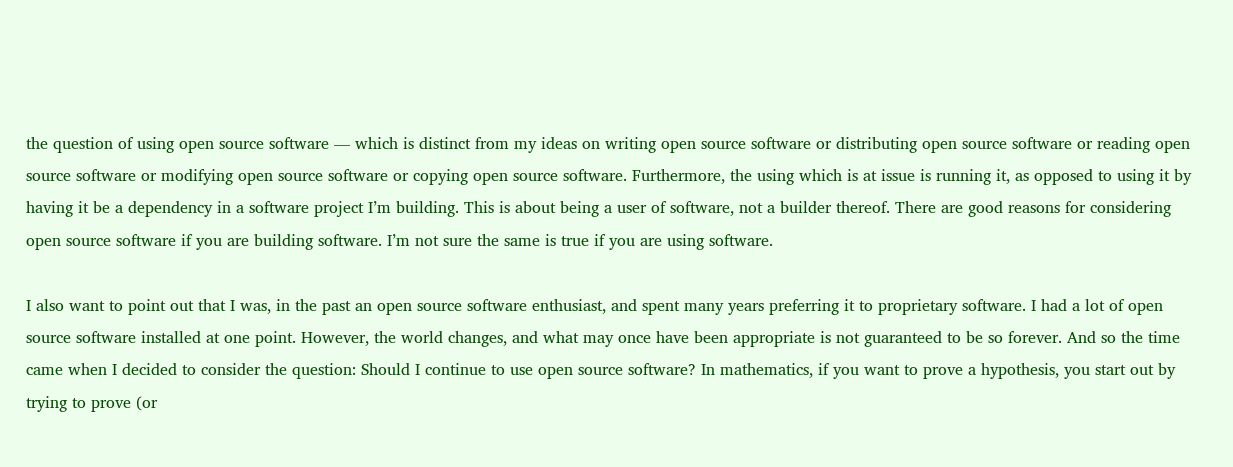the question of using open source software — which is distinct from my ideas on writing open source software or distributing open source software or reading open source software or modifying open source software or copying open source software. Furthermore, the using which is at issue is running it, as opposed to using it by having it be a dependency in a software project I’m building. This is about being a user of software, not a builder thereof. There are good reasons for considering open source software if you are building software. I’m not sure the same is true if you are using software.

I also want to point out that I was, in the past an open source software enthusiast, and spent many years preferring it to proprietary software. I had a lot of open source software installed at one point. However, the world changes, and what may once have been appropriate is not guaranteed to be so forever. And so the time came when I decided to consider the question: Should I continue to use open source software? In mathematics, if you want to prove a hypothesis, you start out by trying to prove (or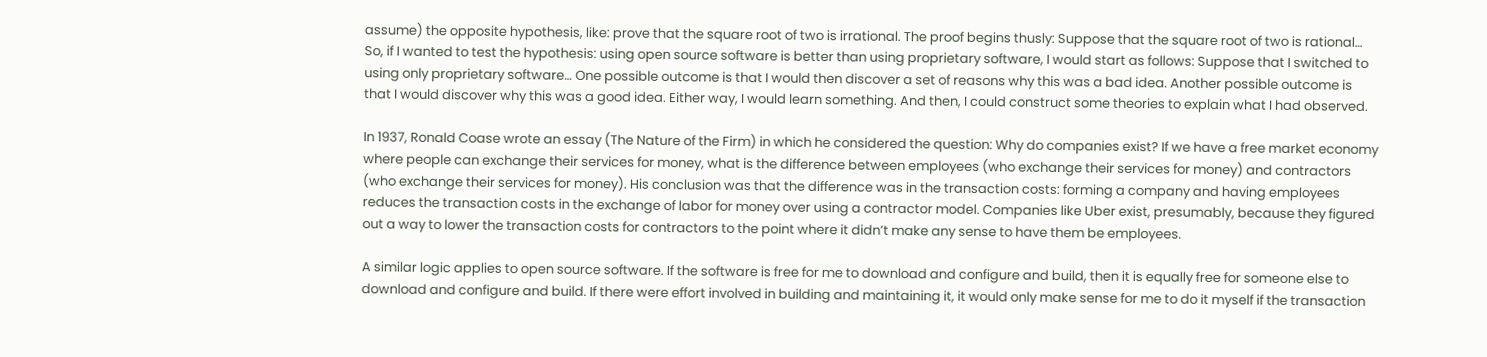assume) the opposite hypothesis, like: prove that the square root of two is irrational. The proof begins thusly: Suppose that the square root of two is rational… So, if I wanted to test the hypothesis: using open source software is better than using proprietary software, I would start as follows: Suppose that I switched to using only proprietary software… One possible outcome is that I would then discover a set of reasons why this was a bad idea. Another possible outcome is that I would discover why this was a good idea. Either way, I would learn something. And then, I could construct some theories to explain what I had observed.

In 1937, Ronald Coase wrote an essay (The Nature of the Firm) in which he considered the question: Why do companies exist? If we have a free market economy where people can exchange their services for money, what is the difference between employees (who exchange their services for money) and contractors (who exchange their services for money). His conclusion was that the difference was in the transaction costs: forming a company and having employees reduces the transaction costs in the exchange of labor for money over using a contractor model. Companies like Uber exist, presumably, because they figured out a way to lower the transaction costs for contractors to the point where it didn’t make any sense to have them be employees.

A similar logic applies to open source software. If the software is free for me to download and configure and build, then it is equally free for someone else to download and configure and build. If there were effort involved in building and maintaining it, it would only make sense for me to do it myself if the transaction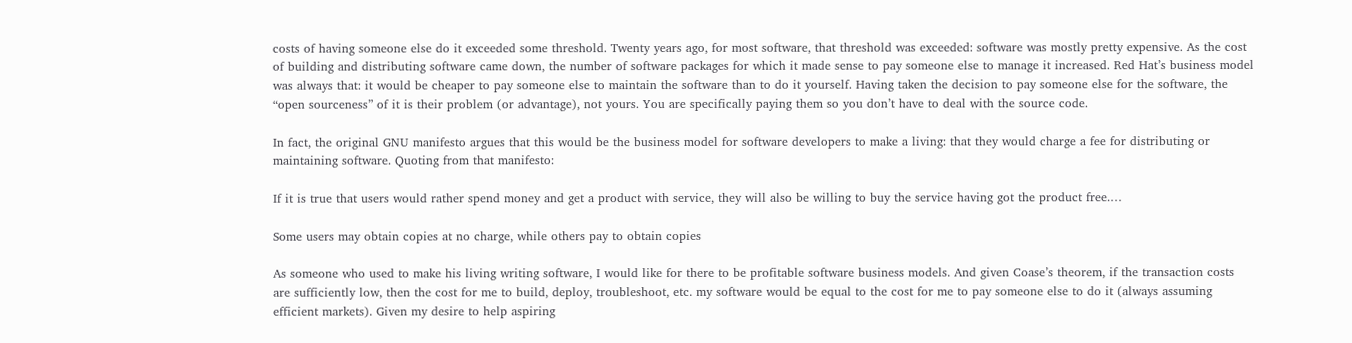costs of having someone else do it exceeded some threshold. Twenty years ago, for most software, that threshold was exceeded: software was mostly pretty expensive. As the cost of building and distributing software came down, the number of software packages for which it made sense to pay someone else to manage it increased. Red Hat’s business model was always that: it would be cheaper to pay someone else to maintain the software than to do it yourself. Having taken the decision to pay someone else for the software, the “open sourceness” of it is their problem (or advantage), not yours. You are specifically paying them so you don’t have to deal with the source code.

In fact, the original GNU manifesto argues that this would be the business model for software developers to make a living: that they would charge a fee for distributing or maintaining software. Quoting from that manifesto:

If it is true that users would rather spend money and get a product with service, they will also be willing to buy the service having got the product free.…

Some users may obtain copies at no charge, while others pay to obtain copies

As someone who used to make his living writing software, I would like for there to be profitable software business models. And given Coase’s theorem, if the transaction costs are sufficiently low, then the cost for me to build, deploy, troubleshoot, etc. my software would be equal to the cost for me to pay someone else to do it (always assuming efficient markets). Given my desire to help aspiring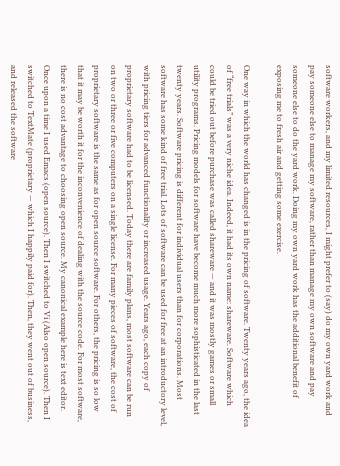software workers, and my limited resources, I might prefer to (say) do my own yard work and pay someone else to manage my software, rather than manage my own software and pay someone else to do the yard work. Doing my own yard work has the additional benefit of exposing me to fresh air and getting some exercise.

One way in which the world has changed is in the pricing of software. Twenty years ago, the idea of “free trials” was a very niche idea. Indeed, it had its own name: shareware. Software which could be tried out before purchase was called shareware — and it was mostly games or small utility programs. Pricing models for software have become much more sophisticated in the last twenty years. Software pricing is different for individual users than for corporations. Most software has some kind of free trial. Lots of software can be used for free at an introductory level, with pricing tiers for advanced functionality or increased usage. Years ago, each copy of proprietary software had to be licensed. Today there are family plans, most software can be run on two or three or five computers on a single license. For many pieces of software, the cost of proprietary software is the same as for open source software. For others, the pricing is so low that it may be worth it for the inconvenience of dealing with the source code. For most software, there is no cost advantage to choosing open source. My canonical example here is text editor. Once upon a time I used Emacs (open source). Then I switched to Vi (Also open source). Then I switched to TextMate (proprietary — which I happily paid for). Then, they went out of business, and released the software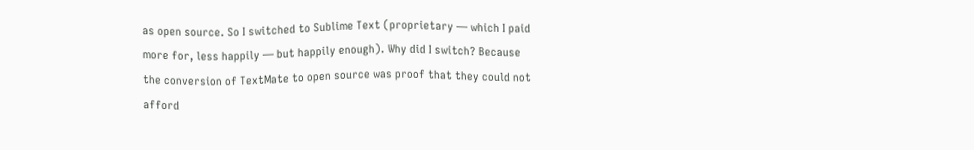as open source. So I switched to Sublime Text (proprietary — which I paid more for, less happily — but happily enough). Why did I switch? Because the conversion of TextMate to open source was proof that they could not afford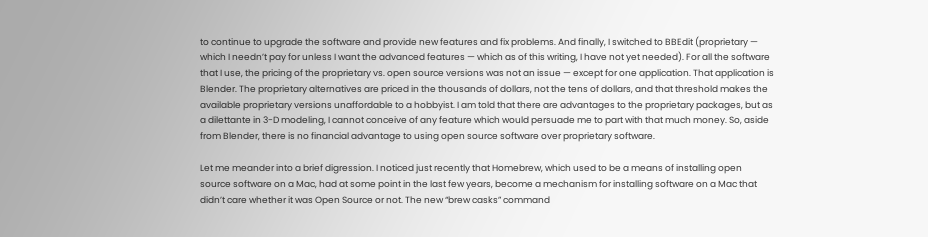to continue to upgrade the software and provide new features and fix problems. And finally, I switched to BBEdit (proprietary — which I needn’t pay for unless I want the advanced features — which as of this writing, I have not yet needed). For all the software that I use, the pricing of the proprietary vs. open source versions was not an issue — except for one application. That application is Blender. The proprietary alternatives are priced in the thousands of dollars, not the tens of dollars, and that threshold makes the available proprietary versions unaffordable to a hobbyist. I am told that there are advantages to the proprietary packages, but as a dilettante in 3-D modeling, I cannot conceive of any feature which would persuade me to part with that much money. So, aside from Blender, there is no financial advantage to using open source software over proprietary software.

Let me meander into a brief digression. I noticed just recently that Homebrew, which used to be a means of installing open source software on a Mac, had at some point in the last few years, become a mechanism for installing software on a Mac that didn’t care whether it was Open Source or not. The new “brew casks” command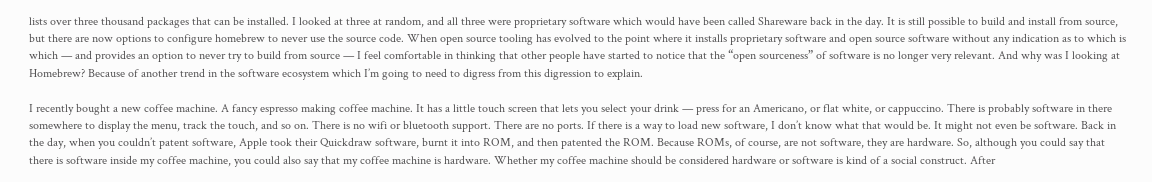lists over three thousand packages that can be installed. I looked at three at random, and all three were proprietary software which would have been called Shareware back in the day. It is still possible to build and install from source, but there are now options to configure homebrew to never use the source code. When open source tooling has evolved to the point where it installs proprietary software and open source software without any indication as to which is which — and provides an option to never try to build from source — I feel comfortable in thinking that other people have started to notice that the “open sourceness” of software is no longer very relevant. And why was I looking at Homebrew? Because of another trend in the software ecosystem which I’m going to need to digress from this digression to explain.

I recently bought a new coffee machine. A fancy espresso making coffee machine. It has a little touch screen that lets you select your drink — press for an Americano, or flat white, or cappuccino. There is probably software in there somewhere to display the menu, track the touch, and so on. There is no wifi or bluetooth support. There are no ports. If there is a way to load new software, I don’t know what that would be. It might not even be software. Back in the day, when you couldn’t patent software, Apple took their Quickdraw software, burnt it into ROM, and then patented the ROM. Because ROMs, of course, are not software, they are hardware. So, although you could say that there is software inside my coffee machine, you could also say that my coffee machine is hardware. Whether my coffee machine should be considered hardware or software is kind of a social construct. After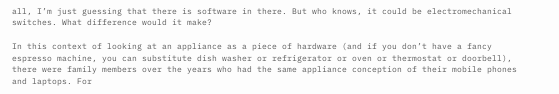all, I’m just guessing that there is software in there. But who knows, it could be electromechanical switches. What difference would it make?

In this context of looking at an appliance as a piece of hardware (and if you don’t have a fancy espresso machine, you can substitute dish washer or refrigerator or oven or thermostat or doorbell), there were family members over the years who had the same appliance conception of their mobile phones and laptops. For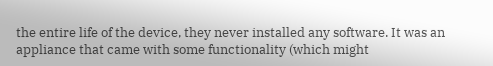the entire life of the device, they never installed any software. It was an appliance that came with some functionality (which might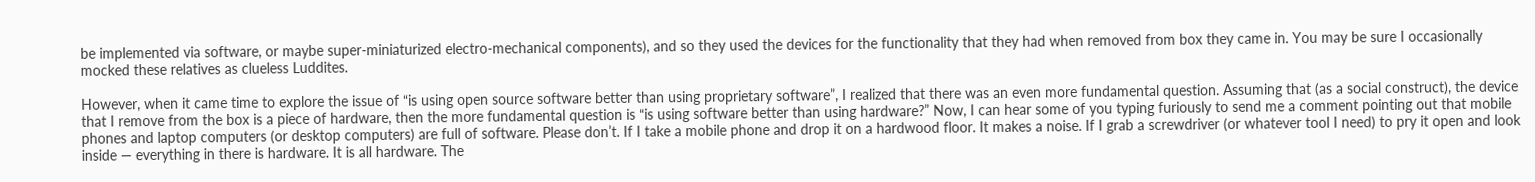be implemented via software, or maybe super-miniaturized electro-mechanical components), and so they used the devices for the functionality that they had when removed from box they came in. You may be sure I occasionally mocked these relatives as clueless Luddites.

However, when it came time to explore the issue of “is using open source software better than using proprietary software”, I realized that there was an even more fundamental question. Assuming that (as a social construct), the device that I remove from the box is a piece of hardware, then the more fundamental question is “is using software better than using hardware?” Now, I can hear some of you typing furiously to send me a comment pointing out that mobile phones and laptop computers (or desktop computers) are full of software. Please don’t. If I take a mobile phone and drop it on a hardwood floor. It makes a noise. If I grab a screwdriver (or whatever tool I need) to pry it open and look inside — everything in there is hardware. It is all hardware. The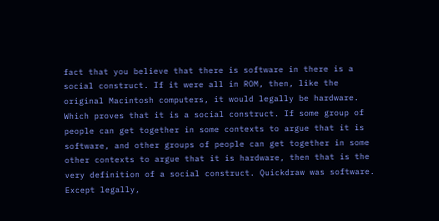fact that you believe that there is software in there is a social construct. If it were all in ROM, then, like the original Macintosh computers, it would legally be hardware. Which proves that it is a social construct. If some group of people can get together in some contexts to argue that it is software, and other groups of people can get together in some other contexts to argue that it is hardware, then that is the very definition of a social construct. Quickdraw was software. Except legally,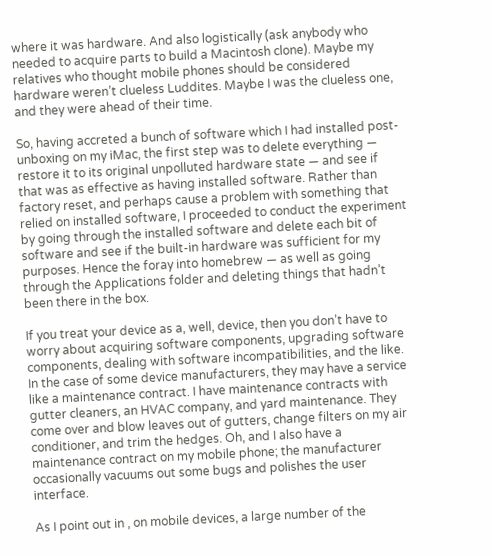where it was hardware. And also logistically (ask anybody who needed to acquire parts to build a Macintosh clone). Maybe my relatives who thought mobile phones should be considered hardware weren’t clueless Luddites. Maybe I was the clueless one, and they were ahead of their time.

So, having accreted a bunch of software which I had installed post-unboxing on my iMac, the first step was to delete everything — restore it to its original unpolluted hardware state — and see if that was as effective as having installed software. Rather than factory reset, and perhaps cause a problem with something that relied on installed software, I proceeded to conduct the experiment by going through the installed software and delete each bit of software and see if the built-in hardware was sufficient for my purposes. Hence the foray into homebrew — as well as going through the Applications folder and deleting things that hadn’t been there in the box.

If you treat your device as a, well, device, then you don’t have to worry about acquiring software components, upgrading software components, dealing with software incompatibilities, and the like. In the case of some device manufacturers, they may have a service like a maintenance contract. I have maintenance contracts with gutter cleaners, an HVAC company, and yard maintenance. They come over and blow leaves out of gutters, change filters on my air conditioner, and trim the hedges. Oh, and I also have a maintenance contract on my mobile phone; the manufacturer occasionally vacuums out some bugs and polishes the user interface.

As I point out in , on mobile devices, a large number of the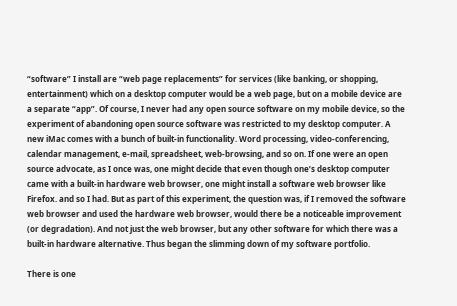“software” I install are “web page replacements” for services (like banking, or shopping, entertainment) which on a desktop computer would be a web page, but on a mobile device are a separate “app”. Of course, I never had any open source software on my mobile device, so the experiment of abandoning open source software was restricted to my desktop computer. A new iMac comes with a bunch of built-in functionality. Word processing, video-conferencing, calendar management, e-mail, spreadsheet, web-browsing, and so on. If one were an open source advocate, as I once was, one might decide that even though one’s desktop computer came with a built-in hardware web browser, one might install a software web browser like Firefox. and so I had. But as part of this experiment, the question was, if I removed the software web browser and used the hardware web browser, would there be a noticeable improvement (or degradation). And not just the web browser, but any other software for which there was a built-in hardware alternative. Thus began the slimming down of my software portfolio.

There is one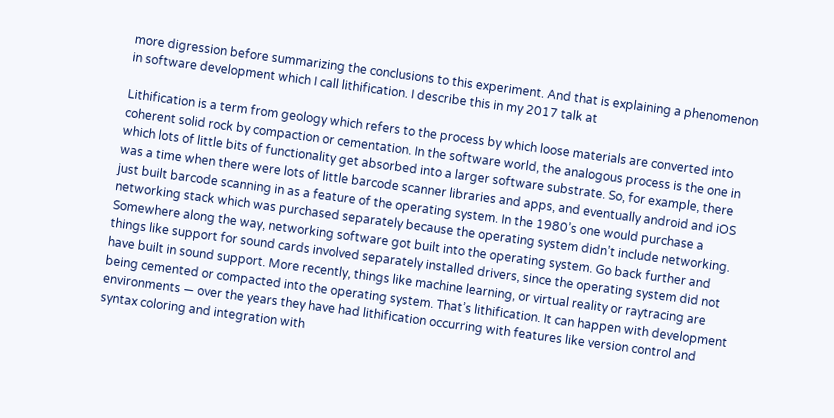more digression before summarizing the conclusions to this experiment. And that is explaining a phenomenon in software development which I call lithification. I describe this in my 2017 talk at

Lithification is a term from geology which refers to the process by which loose materials are converted into coherent solid rock by compaction or cementation. In the software world, the analogous process is the one in which lots of little bits of functionality get absorbed into a larger software substrate. So, for example, there was a time when there were lots of little barcode scanner libraries and apps, and eventually android and iOS just built barcode scanning in as a feature of the operating system. In the 1980’s one would purchase a networking stack which was purchased separately because the operating system didn’t include networking. Somewhere along the way, networking software got built into the operating system. Go back further and things like support for sound cards involved separately installed drivers, since the operating system did not have built in sound support. More recently, things like machine learning, or virtual reality or raytracing are being cemented or compacted into the operating system. That’s lithification. It can happen with development environments — over the years they have had lithification occurring with features like version control and syntax coloring and integration with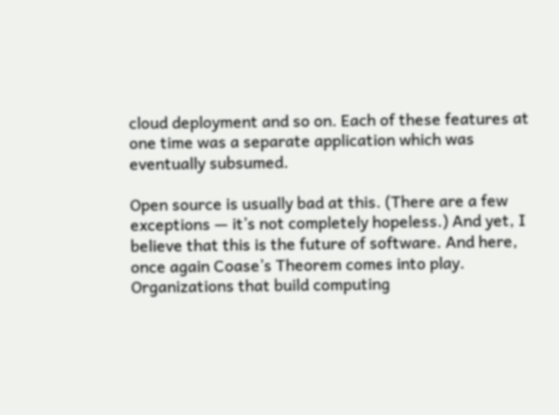cloud deployment and so on. Each of these features at one time was a separate application which was eventually subsumed.

Open source is usually bad at this. (There are a few exceptions — it’s not completely hopeless.) And yet, I believe that this is the future of software. And here, once again Coase’s Theorem comes into play. Organizations that build computing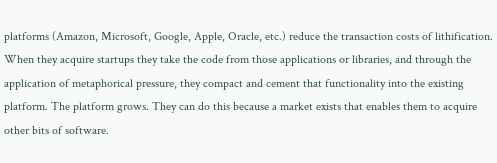platforms (Amazon, Microsoft, Google, Apple, Oracle, etc.) reduce the transaction costs of lithification. When they acquire startups they take the code from those applications or libraries, and through the application of metaphorical pressure, they compact and cement that functionality into the existing platform. The platform grows. They can do this because a market exists that enables them to acquire other bits of software.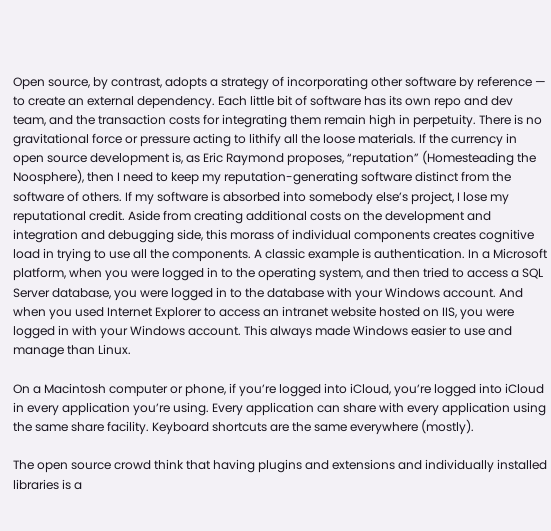Open source, by contrast, adopts a strategy of incorporating other software by reference — to create an external dependency. Each little bit of software has its own repo and dev team, and the transaction costs for integrating them remain high in perpetuity. There is no gravitational force or pressure acting to lithify all the loose materials. If the currency in open source development is, as Eric Raymond proposes, “reputation” (Homesteading the Noosphere), then I need to keep my reputation-generating software distinct from the software of others. If my software is absorbed into somebody else’s project, I lose my reputational credit. Aside from creating additional costs on the development and integration and debugging side, this morass of individual components creates cognitive load in trying to use all the components. A classic example is authentication. In a Microsoft platform, when you were logged in to the operating system, and then tried to access a SQL Server database, you were logged in to the database with your Windows account. And when you used Internet Explorer to access an intranet website hosted on IIS, you were logged in with your Windows account. This always made Windows easier to use and manage than Linux.

On a Macintosh computer or phone, if you’re logged into iCloud, you’re logged into iCloud in every application you’re using. Every application can share with every application using the same share facility. Keyboard shortcuts are the same everywhere (mostly).

The open source crowd think that having plugins and extensions and individually installed libraries is a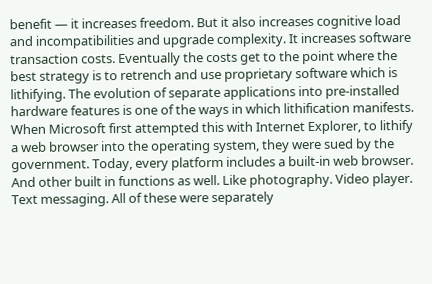benefit — it increases freedom. But it also increases cognitive load and incompatibilities and upgrade complexity. It increases software transaction costs. Eventually the costs get to the point where the best strategy is to retrench and use proprietary software which is lithifying. The evolution of separate applications into pre-installed hardware features is one of the ways in which lithification manifests. When Microsoft first attempted this with Internet Explorer, to lithify a web browser into the operating system, they were sued by the government. Today, every platform includes a built-in web browser. And other built in functions as well. Like photography. Video player. Text messaging. All of these were separately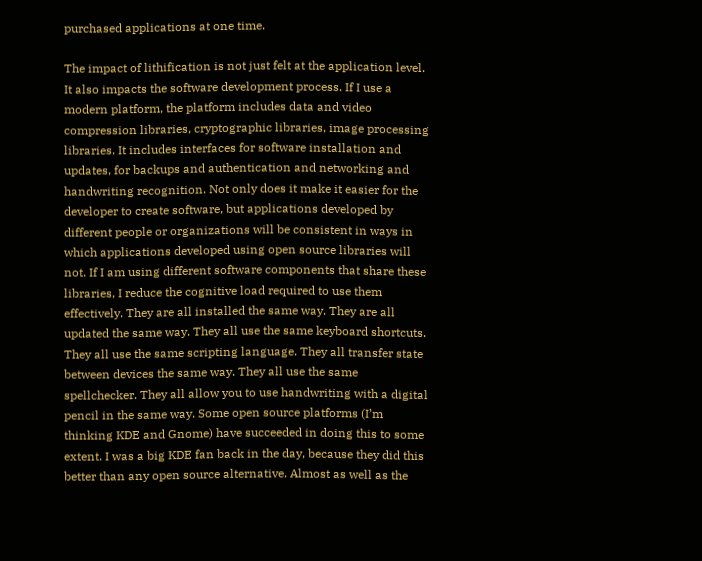purchased applications at one time.

The impact of lithification is not just felt at the application level. It also impacts the software development process. If I use a modern platform, the platform includes data and video compression libraries, cryptographic libraries, image processing libraries. It includes interfaces for software installation and updates, for backups and authentication and networking and handwriting recognition. Not only does it make it easier for the developer to create software, but applications developed by different people or organizations will be consistent in ways in which applications developed using open source libraries will not. If I am using different software components that share these libraries, I reduce the cognitive load required to use them effectively. They are all installed the same way. They are all updated the same way. They all use the same keyboard shortcuts. They all use the same scripting language. They all transfer state between devices the same way. They all use the same spellchecker. They all allow you to use handwriting with a digital pencil in the same way. Some open source platforms (I’m thinking KDE and Gnome) have succeeded in doing this to some extent. I was a big KDE fan back in the day, because they did this better than any open source alternative. Almost as well as the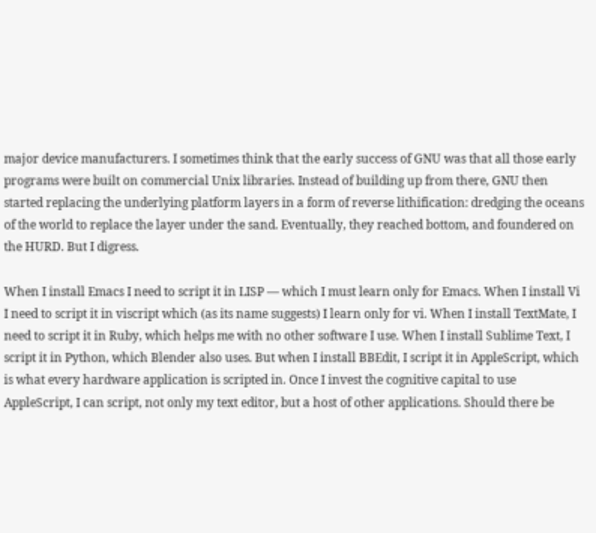major device manufacturers. I sometimes think that the early success of GNU was that all those early programs were built on commercial Unix libraries. Instead of building up from there, GNU then started replacing the underlying platform layers in a form of reverse lithification: dredging the oceans of the world to replace the layer under the sand. Eventually, they reached bottom, and foundered on the HURD. But I digress.

When I install Emacs I need to script it in LISP — which I must learn only for Emacs. When I install Vi I need to script it in viscript which (as its name suggests) I learn only for vi. When I install TextMate, I need to script it in Ruby, which helps me with no other software I use. When I install Sublime Text, I script it in Python, which Blender also uses. But when I install BBEdit, I script it in AppleScript, which is what every hardware application is scripted in. Once I invest the cognitive capital to use AppleScript, I can script, not only my text editor, but a host of other applications. Should there be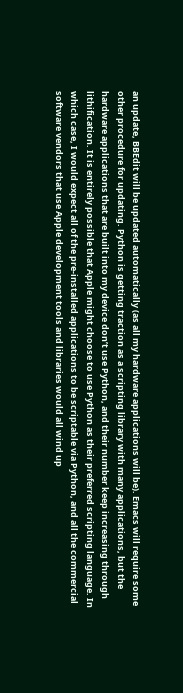an update, BBEdit will be updated automatically (as all my hardware applications will be). Emacs will require some other procedure for updating. Python is getting traction as a scripting library with many applications, but the hardware applications that are built into my device don’t use Python, and their number keep increasing through lithification. It is entirely possible that Apple might choose to use Python as their preferred scripting language. In which case, I would expect all of the pre-installed applications to be scriptable via Python, and all the commercial software vendors that use Apple development tools and libraries would all wind up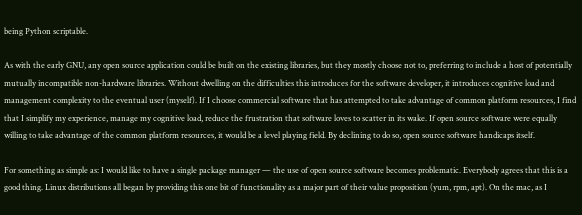being Python scriptable.

As with the early GNU, any open source application could be built on the existing libraries, but they mostly choose not to, preferring to include a host of potentially mutually incompatible non-hardware libraries. Without dwelling on the difficulties this introduces for the software developer, it introduces cognitive load and management complexity to the eventual user (myself). If I choose commercial software that has attempted to take advantage of common platform resources, I find that I simplify my experience, manage my cognitive load, reduce the frustration that software loves to scatter in its wake. If open source software were equally willing to take advantage of the common platform resources, it would be a level playing field. By declining to do so, open source software handicaps itself.

For something as simple as: I would like to have a single package manager — the use of open source software becomes problematic. Everybody agrees that this is a good thing. Linux distributions all began by providing this one bit of functionality as a major part of their value proposition (yum, rpm, apt). On the mac, as I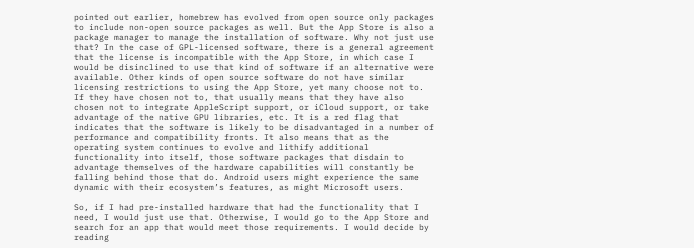pointed out earlier, homebrew has evolved from open source only packages to include non-open source packages as well. But the App Store is also a package manager to manage the installation of software. Why not just use that? In the case of GPL-licensed software, there is a general agreement that the license is incompatible with the App Store, in which case I would be disinclined to use that kind of software if an alternative were available. Other kinds of open source software do not have similar licensing restrictions to using the App Store, yet many choose not to. If they have chosen not to, that usually means that they have also chosen not to integrate AppleScript support, or iCloud support, or take advantage of the native GPU libraries, etc. It is a red flag that indicates that the software is likely to be disadvantaged in a number of performance and compatibility fronts. It also means that as the operating system continues to evolve and lithify additional functionality into itself, those software packages that disdain to advantage themselves of the hardware capabilities will constantly be falling behind those that do. Android users might experience the same dynamic with their ecosystem’s features, as might Microsoft users.

So, if I had pre-installed hardware that had the functionality that I need, I would just use that. Otherwise, I would go to the App Store and search for an app that would meet those requirements. I would decide by reading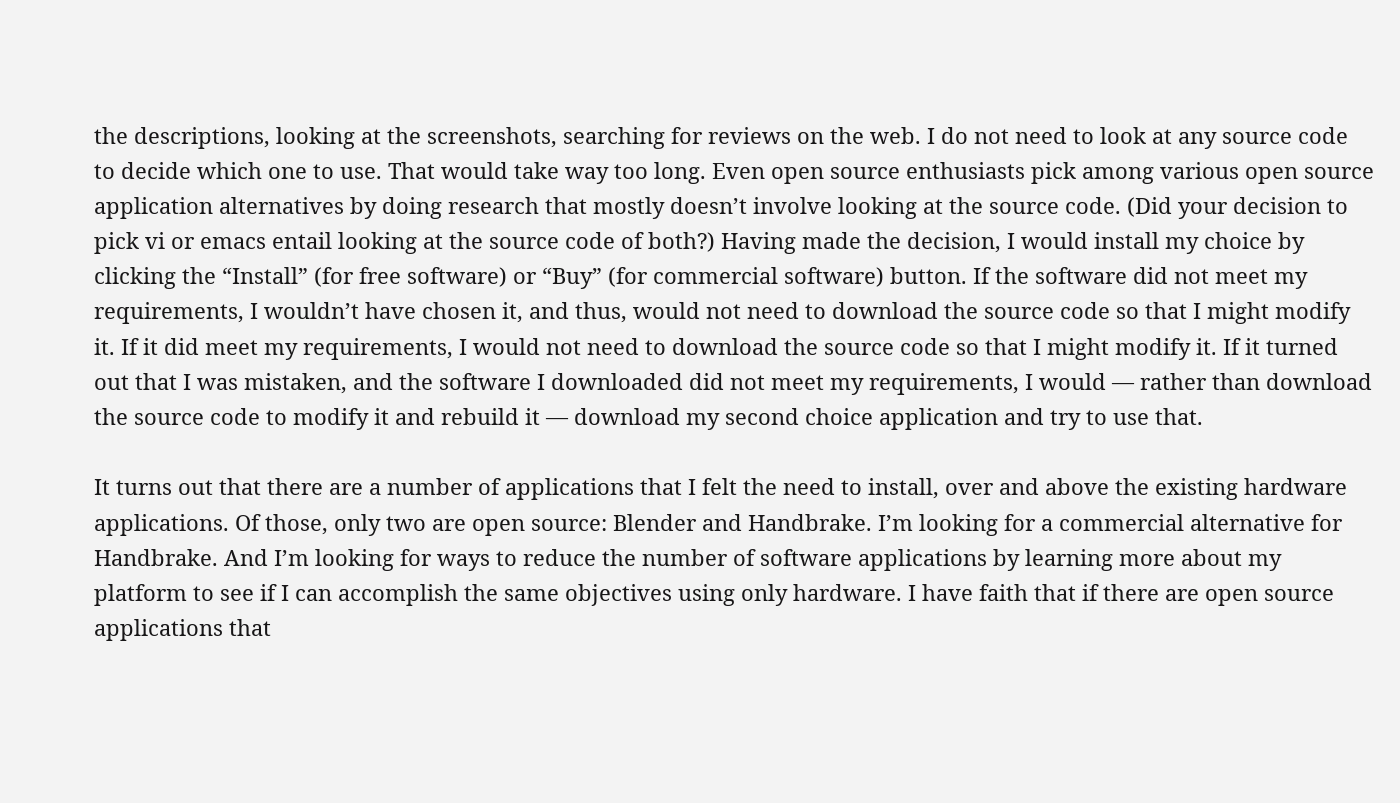the descriptions, looking at the screenshots, searching for reviews on the web. I do not need to look at any source code to decide which one to use. That would take way too long. Even open source enthusiasts pick among various open source application alternatives by doing research that mostly doesn’t involve looking at the source code. (Did your decision to pick vi or emacs entail looking at the source code of both?) Having made the decision, I would install my choice by clicking the “Install” (for free software) or “Buy” (for commercial software) button. If the software did not meet my requirements, I wouldn’t have chosen it, and thus, would not need to download the source code so that I might modify it. If it did meet my requirements, I would not need to download the source code so that I might modify it. If it turned out that I was mistaken, and the software I downloaded did not meet my requirements, I would — rather than download the source code to modify it and rebuild it — download my second choice application and try to use that.

It turns out that there are a number of applications that I felt the need to install, over and above the existing hardware applications. Of those, only two are open source: Blender and Handbrake. I’m looking for a commercial alternative for Handbrake. And I’m looking for ways to reduce the number of software applications by learning more about my platform to see if I can accomplish the same objectives using only hardware. I have faith that if there are open source applications that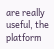are really useful, the platform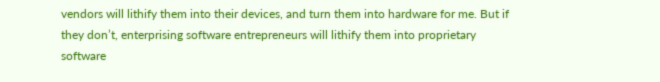vendors will lithify them into their devices, and turn them into hardware for me. But if they don’t, enterprising software entrepreneurs will lithify them into proprietary software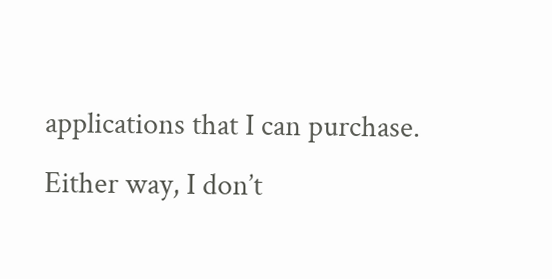applications that I can purchase. Either way, I don’t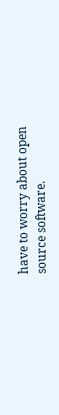have to worry about open source software.